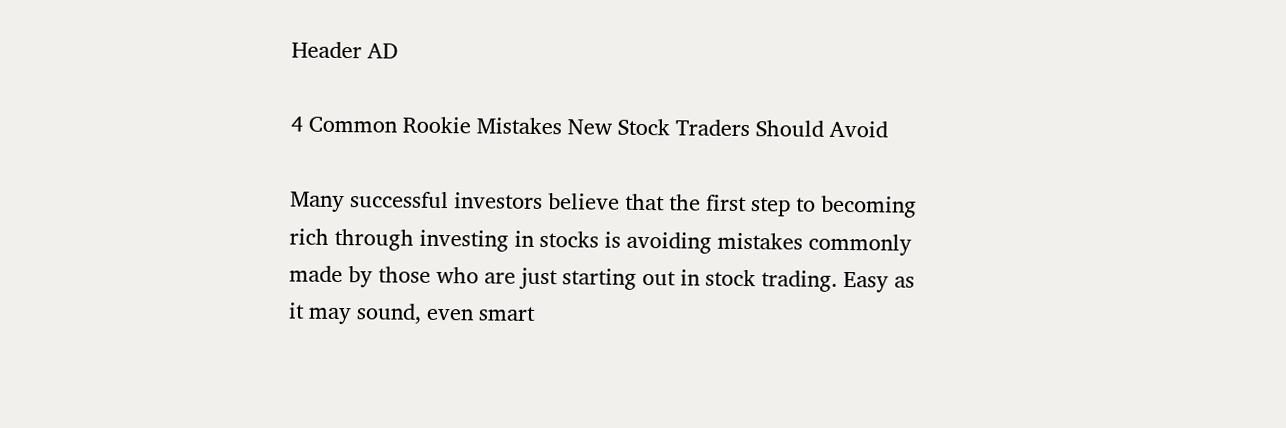Header AD

4 Common Rookie Mistakes New Stock Traders Should Avoid

Many successful investors believe that the first step to becoming rich through investing in stocks is avoiding mistakes commonly made by those who are just starting out in stock trading. Easy as it may sound, even smart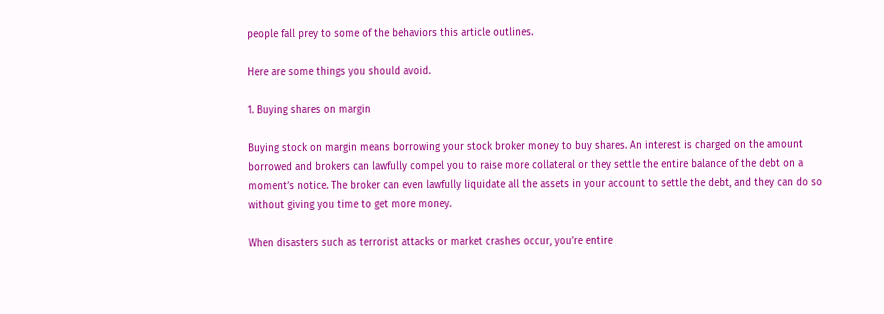people fall prey to some of the behaviors this article outlines.

Here are some things you should avoid.

1. Buying shares on margin

Buying stock on margin means borrowing your stock broker money to buy shares. An interest is charged on the amount borrowed and brokers can lawfully compel you to raise more collateral or they settle the entire balance of the debt on a moment’s notice. The broker can even lawfully liquidate all the assets in your account to settle the debt, and they can do so without giving you time to get more money.

When disasters such as terrorist attacks or market crashes occur, you’re entire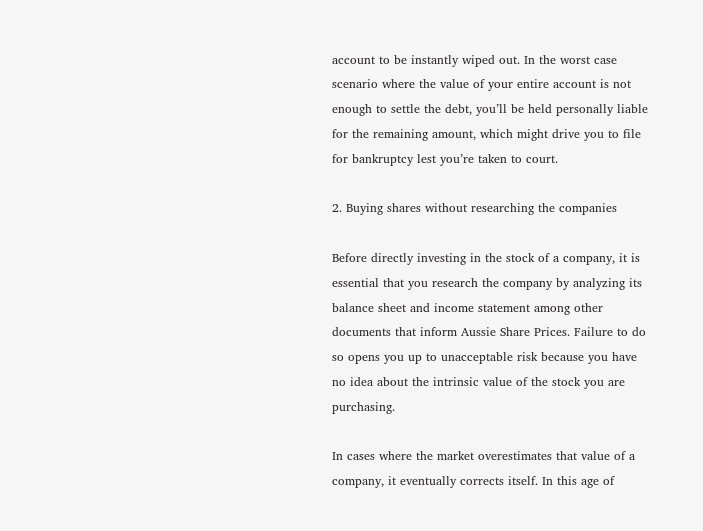account to be instantly wiped out. In the worst case scenario where the value of your entire account is not enough to settle the debt, you’ll be held personally liable for the remaining amount, which might drive you to file for bankruptcy lest you’re taken to court.

2. Buying shares without researching the companies

Before directly investing in the stock of a company, it is essential that you research the company by analyzing its balance sheet and income statement among other documents that inform Aussie Share Prices. Failure to do so opens you up to unacceptable risk because you have no idea about the intrinsic value of the stock you are purchasing.

In cases where the market overestimates that value of a company, it eventually corrects itself. In this age of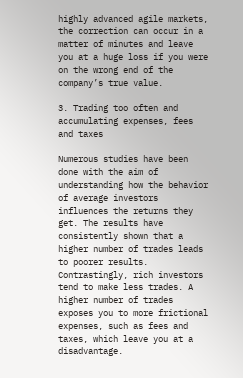highly advanced agile markets, the correction can occur in a matter of minutes and leave you at a huge loss if you were on the wrong end of the company’s true value.

3. Trading too often and accumulating expenses, fees and taxes

Numerous studies have been done with the aim of understanding how the behavior of average investors influences the returns they get. The results have consistently shown that a higher number of trades leads to poorer results. Contrastingly, rich investors tend to make less trades. A higher number of trades exposes you to more frictional expenses, such as fees and taxes, which leave you at a disadvantage.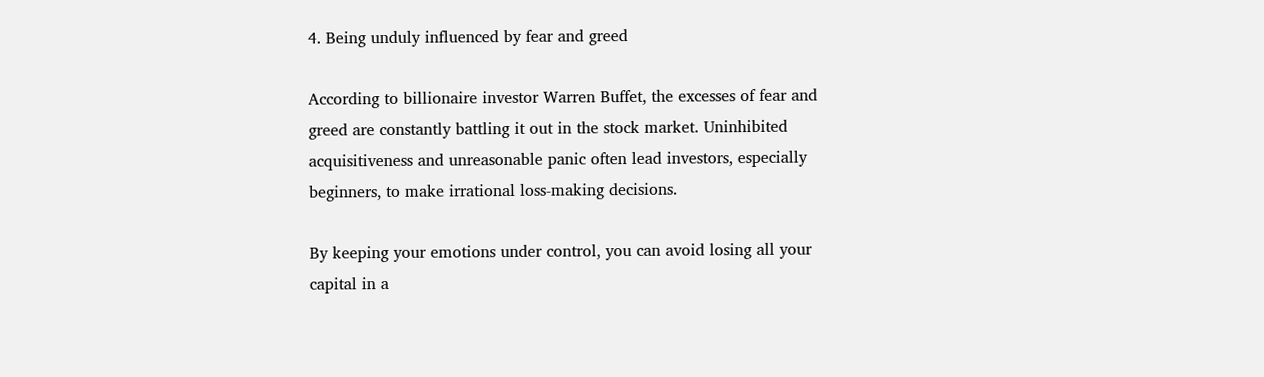4. Being unduly influenced by fear and greed

According to billionaire investor Warren Buffet, the excesses of fear and greed are constantly battling it out in the stock market. Uninhibited acquisitiveness and unreasonable panic often lead investors, especially beginners, to make irrational loss-making decisions.

By keeping your emotions under control, you can avoid losing all your capital in a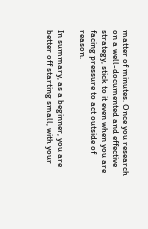matter of minutes. Once you research on a well-documented and effective strategy, stick to it even when you are facing pressure to act outside of reason.

In summary, as a beginner, you are better off starting small, with your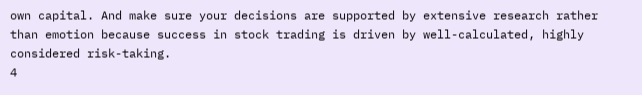own capital. And make sure your decisions are supported by extensive research rather than emotion because success in stock trading is driven by well-calculated, highly considered risk-taking.
4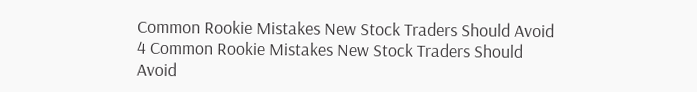Common Rookie Mistakes New Stock Traders Should Avoid 4 Common Rookie Mistakes New Stock Traders Should Avoid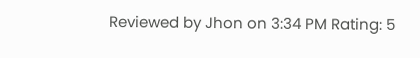Reviewed by Jhon on 3:34 PM Rating: 5